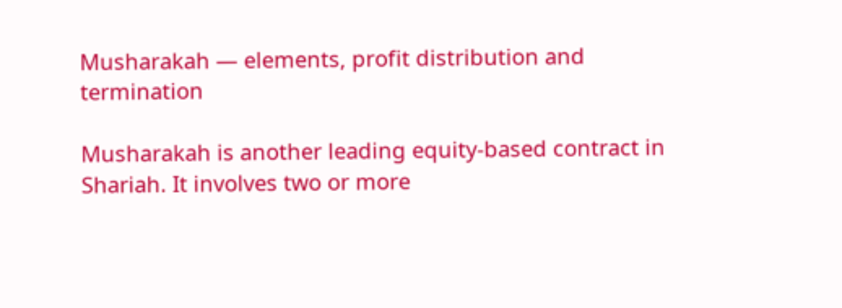Musharakah — elements, profit distribution and termination

Musharakah is another leading equity-based contract in Shariah. It involves two or more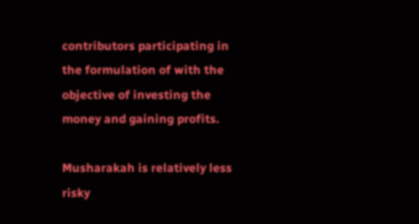contributors participating in the formulation of with the objective of investing the money and gaining profits.

Musharakah is relatively less risky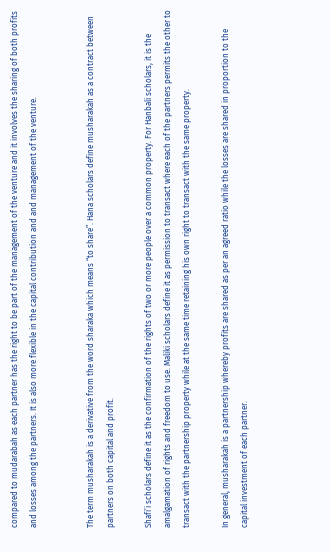compared to mudarabah as each partner has the right to be part of the management of the venture and it involves the sharing of both profits and losses among the partners. It is also more flexible in the capital contribution and and management of the venture.


The term musharakah is a derivative from the word sharaka which means “to share”. Hana scholars define musharakah as a contract between partners on both capital and profit.

Shafi’i scholars define it as the confirmation of the rights of two or more people over a common property. For Hanbali scholars, it is the amalgamation of rights and freedom to use. Maliki scholars define it as permission to transact where each of the partners permits the other to transact with the partnership property while at the same time retaining his own right to transact with the same property.

In general, musharakah is a partnership whereby profits are shared as per an agreed ratio while the losses are shared in proportion to the capital investment of each partner.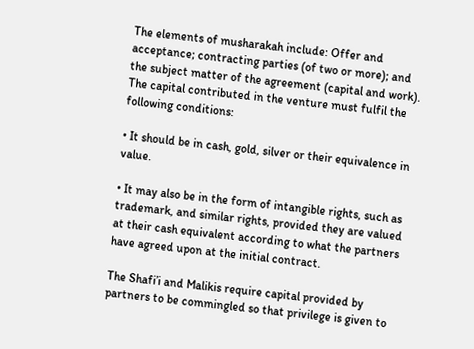The elements of musharakah include: Offer and acceptance; contracting parties (of two or more); and the subject matter of the agreement (capital and work). The capital contributed in the venture must fulfil the following conditions:

• It should be in cash, gold, silver or their equivalence in value.

• It may also be in the form of intangible rights, such as trademark, and similar rights, provided they are valued at their cash equivalent according to what the partners have agreed upon at the initial contract.

The Shafi’i and Malikis require capital provided by partners to be commingled so that privilege is given to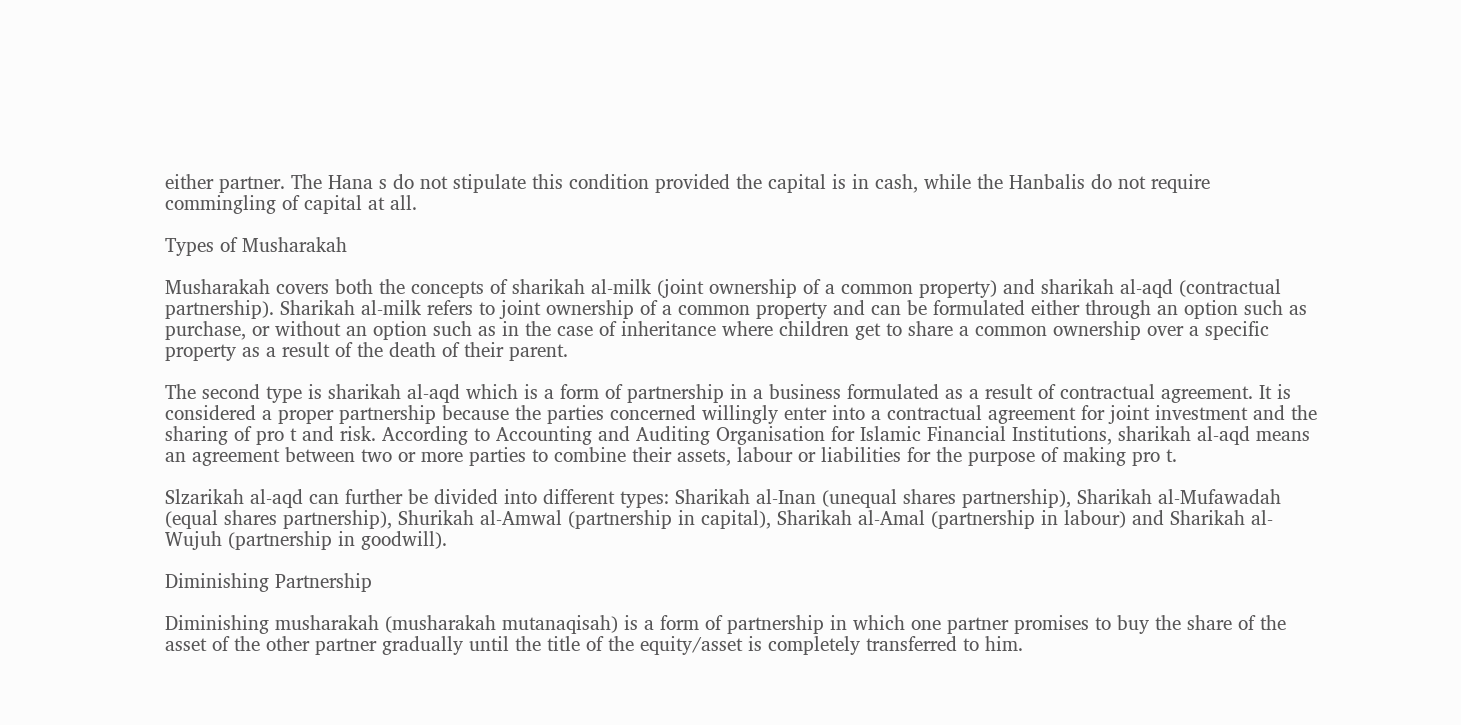either partner. The Hana s do not stipulate this condition provided the capital is in cash, while the Hanbalis do not require commingling of capital at all.

Types of Musharakah

Musharakah covers both the concepts of sharikah al-milk (joint ownership of a common property) and sharikah al-aqd (contractual partnership). Sharikah al-milk refers to joint ownership of a common property and can be formulated either through an option such as purchase, or without an option such as in the case of inheritance where children get to share a common ownership over a specific property as a result of the death of their parent.

The second type is sharikah al-aqd which is a form of partnership in a business formulated as a result of contractual agreement. It is considered a proper partnership because the parties concerned willingly enter into a contractual agreement for joint investment and the sharing of pro t and risk. According to Accounting and Auditing Organisation for Islamic Financial Institutions, sharikah al-aqd means an agreement between two or more parties to combine their assets, labour or liabilities for the purpose of making pro t.

Slzarikah al-aqd can further be divided into different types: Sharikah al-Inan (unequal shares partnership), Sharikah al-Mufawadah (equal shares partnership), Shurikah al-Amwal (partnership in capital), Sharikah al-Amal (partnership in labour) and Sharikah al-Wujuh (partnership in goodwill).

Diminishing Partnership

Diminishing musharakah (musharakah mutanaqisah) is a form of partnership in which one partner promises to buy the share of the asset of the other partner gradually until the title of the equity/asset is completely transferred to him.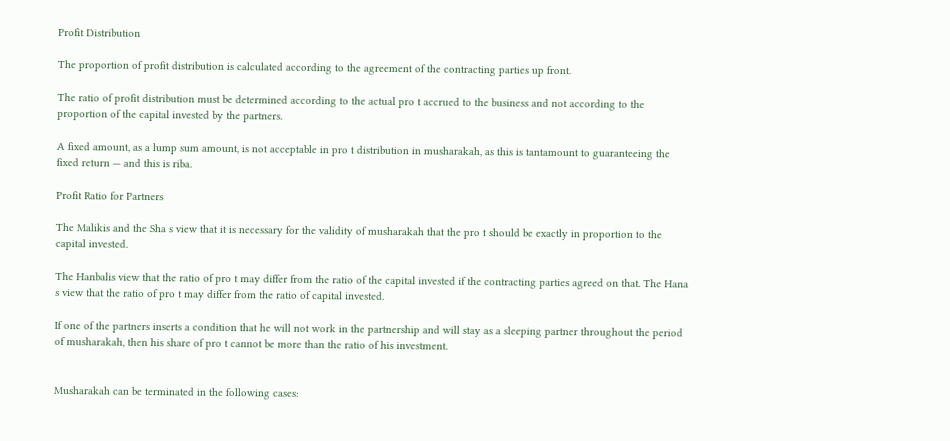Profit Distribution

The proportion of profit distribution is calculated according to the agreement of the contracting parties up front.

The ratio of profit distribution must be determined according to the actual pro t accrued to the business and not according to the proportion of the capital invested by the partners.

A fixed amount, as a lump sum amount, is not acceptable in pro t distribution in musharakah, as this is tantamount to guaranteeing the fixed return — and this is riba.

Profit Ratio for Partners

The Malikis and the Sha s view that it is necessary for the validity of musharakah that the pro t should be exactly in proportion to the capital invested.

The Hanbalis view that the ratio of pro t may differ from the ratio of the capital invested if the contracting parties agreed on that. The Hana s view that the ratio of pro t may differ from the ratio of capital invested.

If one of the partners inserts a condition that he will not work in the partnership and will stay as a sleeping partner throughout the period of musharakah, then his share of pro t cannot be more than the ratio of his investment.


Musharakah can be terminated in the following cases: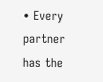• Every partner has the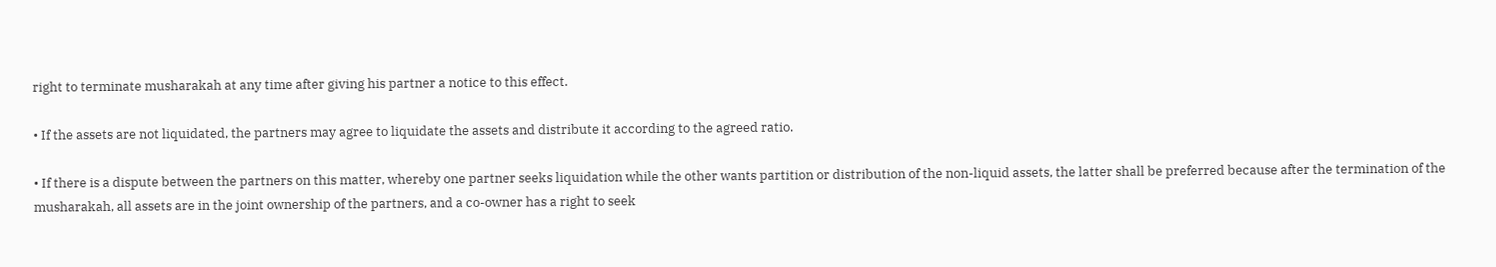right to terminate musharakah at any time after giving his partner a notice to this effect.

• If the assets are not liquidated, the partners may agree to liquidate the assets and distribute it according to the agreed ratio.

• If there is a dispute between the partners on this matter, whereby one partner seeks liquidation while the other wants partition or distribution of the non-liquid assets, the latter shall be preferred because after the termination of the musharakah, all assets are in the joint ownership of the partners, and a co-owner has a right to seek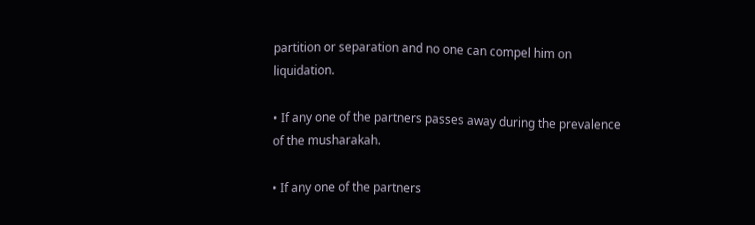partition or separation and no one can compel him on liquidation.

• If any one of the partners passes away during the prevalence of the musharakah.

• If any one of the partners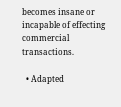becomes insane or incapable of effecting commercial transactions.

  • Adapted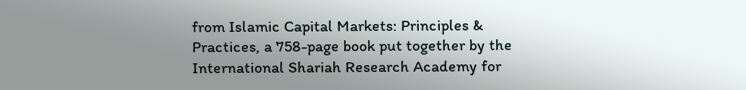from Islamic Capital Markets: Principles & Practices, a 758-page book put together by the International Shariah Research Academy for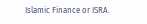Islamic Finance or ISRA.